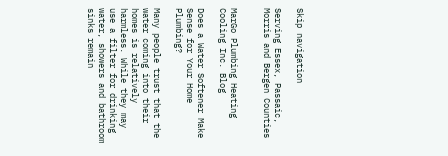Skip navigation

Serving Essex, Passaic, Morris and Bergen Counties


MarGo Plumbing Heating Cooling Inc. Blog

Does a Water Softener Make Sense for Your Home Plumbing?

Many people trust that the water coming into their homes is relatively harmless. While they may use a filter for drinking water, showers and bathroom sinks remain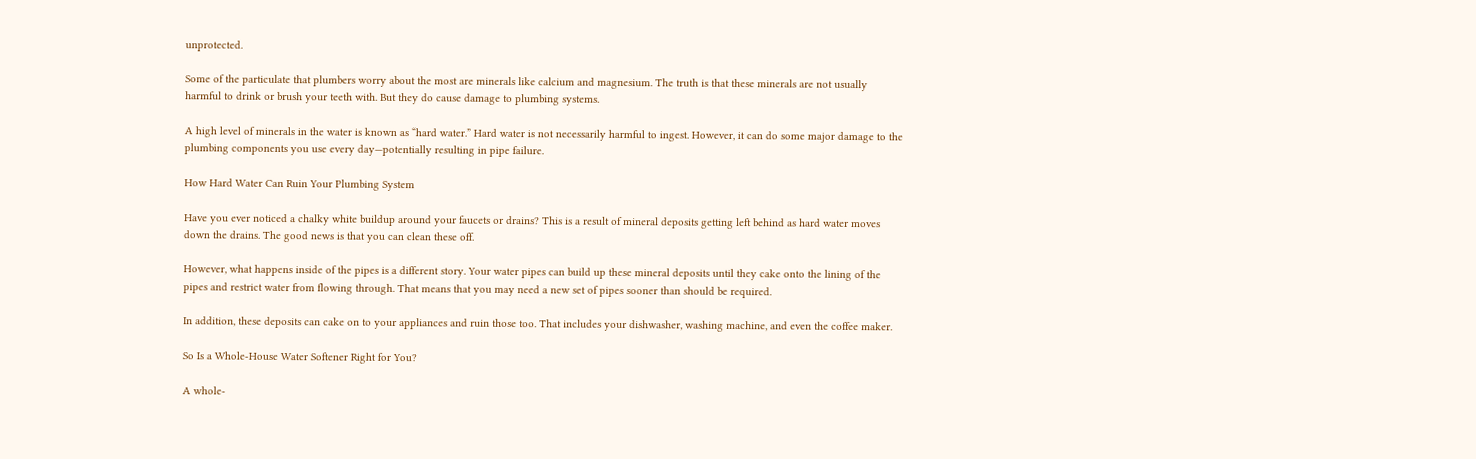unprotected.

Some of the particulate that plumbers worry about the most are minerals like calcium and magnesium. The truth is that these minerals are not usually harmful to drink or brush your teeth with. But they do cause damage to plumbing systems.

A high level of minerals in the water is known as “hard water.” Hard water is not necessarily harmful to ingest. However, it can do some major damage to the plumbing components you use every day—potentially resulting in pipe failure.

How Hard Water Can Ruin Your Plumbing System

Have you ever noticed a chalky white buildup around your faucets or drains? This is a result of mineral deposits getting left behind as hard water moves down the drains. The good news is that you can clean these off.

However, what happens inside of the pipes is a different story. Your water pipes can build up these mineral deposits until they cake onto the lining of the pipes and restrict water from flowing through. That means that you may need a new set of pipes sooner than should be required.

In addition, these deposits can cake on to your appliances and ruin those too. That includes your dishwasher, washing machine, and even the coffee maker.

So Is a Whole-House Water Softener Right for You?

A whole-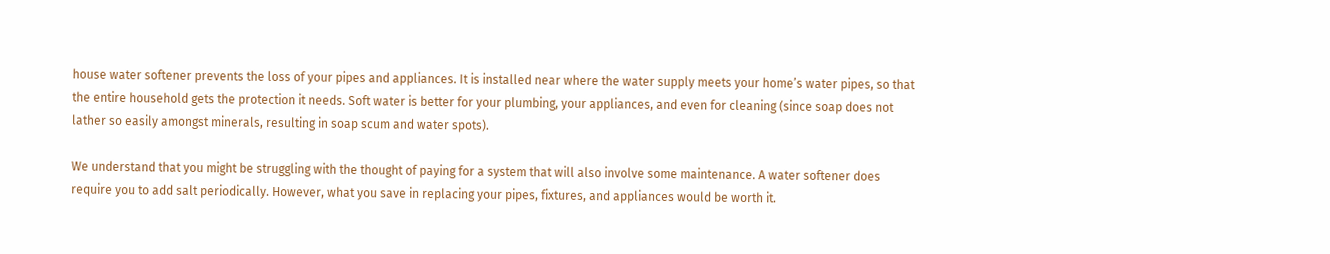house water softener prevents the loss of your pipes and appliances. It is installed near where the water supply meets your home’s water pipes, so that the entire household gets the protection it needs. Soft water is better for your plumbing, your appliances, and even for cleaning (since soap does not lather so easily amongst minerals, resulting in soap scum and water spots).

We understand that you might be struggling with the thought of paying for a system that will also involve some maintenance. A water softener does require you to add salt periodically. However, what you save in replacing your pipes, fixtures, and appliances would be worth it.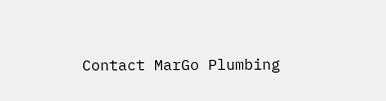Contact MarGo Plumbing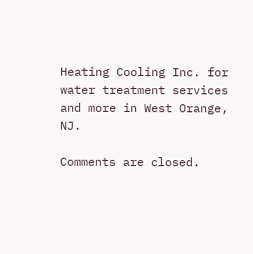Heating Cooling Inc. for water treatment services and more in West Orange, NJ.

Comments are closed.